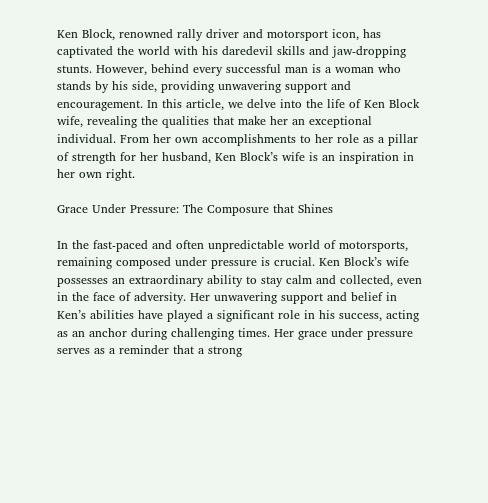Ken Block, renowned rally driver and motorsport icon, has captivated the world with his daredevil skills and jaw-dropping stunts. However, behind every successful man is a woman who stands by his side, providing unwavering support and encouragement. In this article, we delve into the life of Ken Block wife, revealing the qualities that make her an exceptional individual. From her own accomplishments to her role as a pillar of strength for her husband, Ken Block’s wife is an inspiration in her own right.

Grace Under Pressure: The Composure that Shines

In the fast-paced and often unpredictable world of motorsports, remaining composed under pressure is crucial. Ken Block’s wife possesses an extraordinary ability to stay calm and collected, even in the face of adversity. Her unwavering support and belief in Ken’s abilities have played a significant role in his success, acting as an anchor during challenging times. Her grace under pressure serves as a reminder that a strong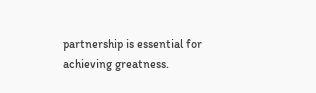partnership is essential for achieving greatness.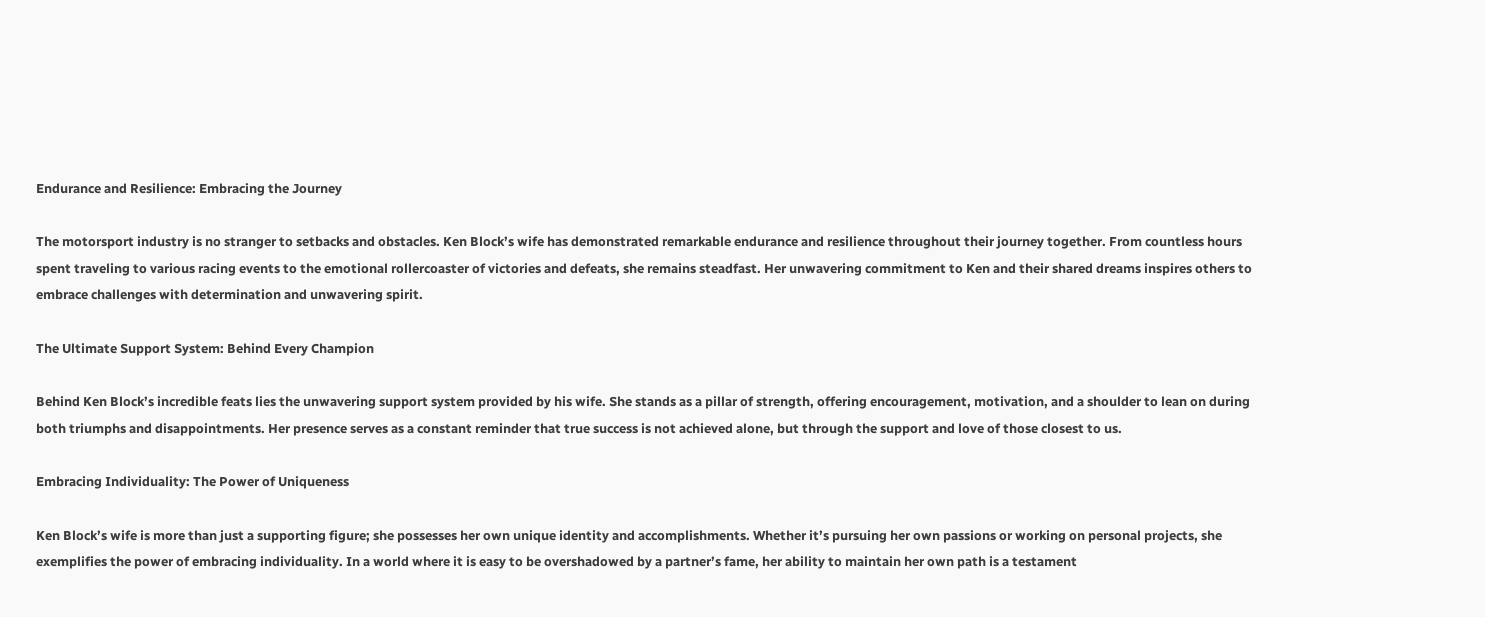Endurance and Resilience: Embracing the Journey

The motorsport industry is no stranger to setbacks and obstacles. Ken Block’s wife has demonstrated remarkable endurance and resilience throughout their journey together. From countless hours spent traveling to various racing events to the emotional rollercoaster of victories and defeats, she remains steadfast. Her unwavering commitment to Ken and their shared dreams inspires others to embrace challenges with determination and unwavering spirit.

The Ultimate Support System: Behind Every Champion

Behind Ken Block’s incredible feats lies the unwavering support system provided by his wife. She stands as a pillar of strength, offering encouragement, motivation, and a shoulder to lean on during both triumphs and disappointments. Her presence serves as a constant reminder that true success is not achieved alone, but through the support and love of those closest to us.

Embracing Individuality: The Power of Uniqueness

Ken Block’s wife is more than just a supporting figure; she possesses her own unique identity and accomplishments. Whether it’s pursuing her own passions or working on personal projects, she exemplifies the power of embracing individuality. In a world where it is easy to be overshadowed by a partner’s fame, her ability to maintain her own path is a testament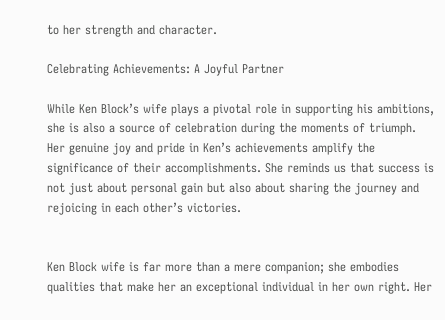to her strength and character.

Celebrating Achievements: A Joyful Partner

While Ken Block’s wife plays a pivotal role in supporting his ambitions, she is also a source of celebration during the moments of triumph. Her genuine joy and pride in Ken’s achievements amplify the significance of their accomplishments. She reminds us that success is not just about personal gain but also about sharing the journey and rejoicing in each other’s victories.


Ken Block wife is far more than a mere companion; she embodies qualities that make her an exceptional individual in her own right. Her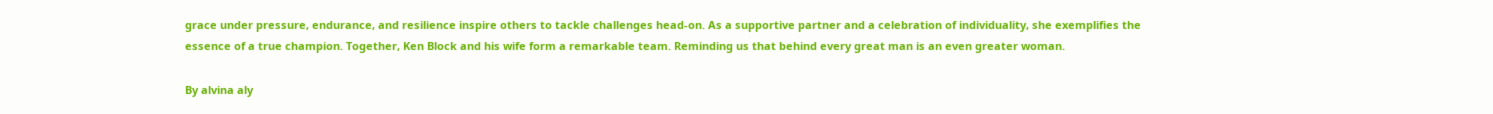grace under pressure, endurance, and resilience inspire others to tackle challenges head-on. As a supportive partner and a celebration of individuality, she exemplifies the essence of a true champion. Together, Ken Block and his wife form a remarkable team. Reminding us that behind every great man is an even greater woman.

By alvina aly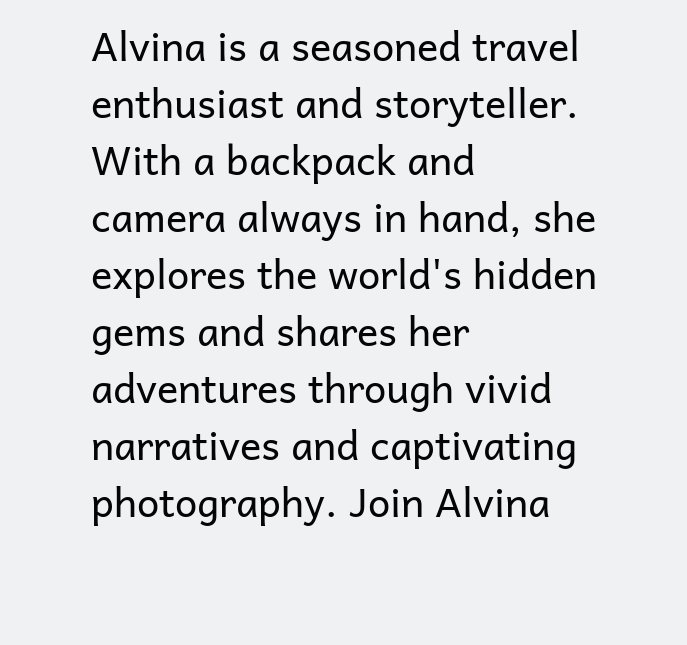Alvina is a seasoned travel enthusiast and storyteller. With a backpack and camera always in hand, she explores the world's hidden gems and shares her adventures through vivid narratives and captivating photography. Join Alvina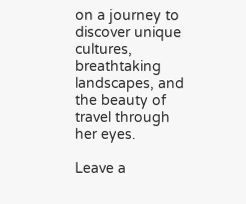on a journey to discover unique cultures, breathtaking landscapes, and the beauty of travel through her eyes.

Leave a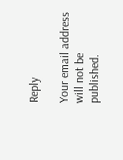Reply

Your email address will not be published.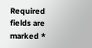Required fields are marked *